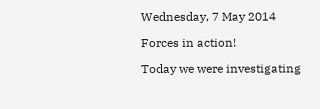Wednesday, 7 May 2014

Forces in action!

Today we were investigating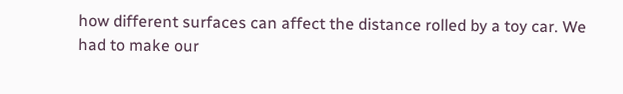how different surfaces can affect the distance rolled by a toy car. We had to make our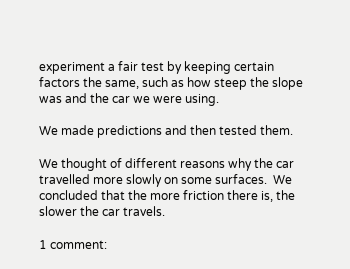experiment a fair test by keeping certain factors the same, such as how steep the slope was and the car we were using.

We made predictions and then tested them.

We thought of different reasons why the car travelled more slowly on some surfaces.  We concluded that the more friction there is, the slower the car travels.

1 comment: